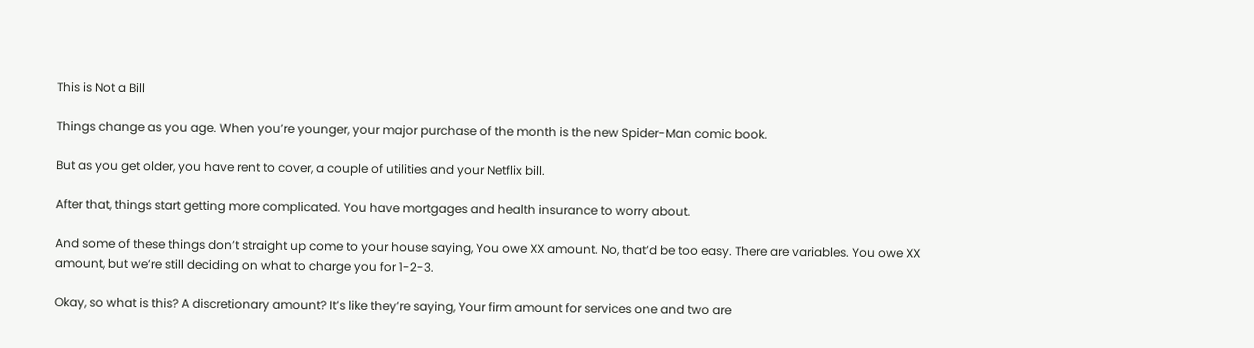This is Not a Bill

Things change as you age. When you’re younger, your major purchase of the month is the new Spider-Man comic book.

But as you get older, you have rent to cover, a couple of utilities and your Netflix bill.

After that, things start getting more complicated. You have mortgages and health insurance to worry about.

And some of these things don’t straight up come to your house saying, You owe XX amount. No, that’d be too easy. There are variables. You owe XX amount, but we’re still deciding on what to charge you for 1-2-3.

Okay, so what is this? A discretionary amount? It’s like they’re saying, Your firm amount for services one and two are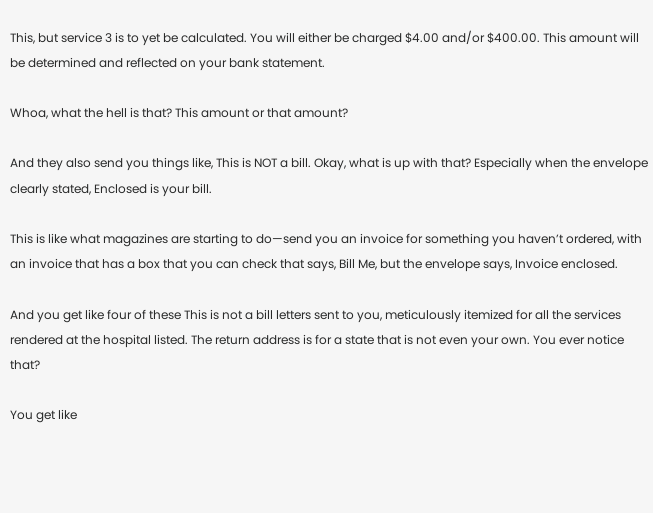This, but service 3 is to yet be calculated. You will either be charged $4.00 and/or $400.00. This amount will be determined and reflected on your bank statement.

Whoa, what the hell is that? This amount or that amount?

And they also send you things like, This is NOT a bill. Okay, what is up with that? Especially when the envelope clearly stated, Enclosed is your bill.

This is like what magazines are starting to do—send you an invoice for something you haven’t ordered, with an invoice that has a box that you can check that says, Bill Me, but the envelope says, Invoice enclosed.

And you get like four of these This is not a bill letters sent to you, meticulously itemized for all the services rendered at the hospital listed. The return address is for a state that is not even your own. You ever notice that?

You get like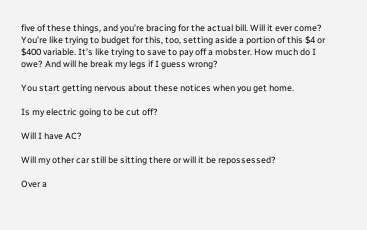five of these things, and you’re bracing for the actual bill. Will it ever come? You’re like trying to budget for this, too, setting aside a portion of this $4 or $400 variable. It’s like trying to save to pay off a mobster. How much do I owe? And will he break my legs if I guess wrong?

You start getting nervous about these notices when you get home.

Is my electric going to be cut off?

Will I have AC?

Will my other car still be sitting there or will it be repossessed?

Over a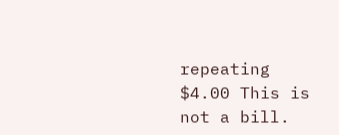repeating $4.00 This is not a bill.